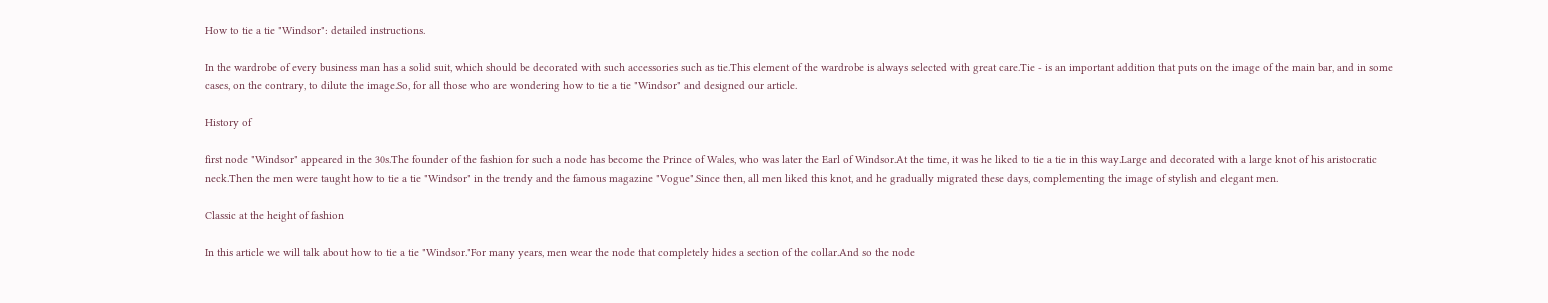How to tie a tie "Windsor": detailed instructions.

In the wardrobe of every business man has a solid suit, which should be decorated with such accessories such as tie.This element of the wardrobe is always selected with great care.Tie - is an important addition that puts on the image of the main bar, and in some cases, on the contrary, to dilute the image.So, for all those who are wondering how to tie a tie "Windsor" and designed our article.

History of

first node "Windsor" appeared in the 30s.The founder of the fashion for such a node has become the Prince of Wales, who was later the Earl of Windsor.At the time, it was he liked to tie a tie in this way.Large and decorated with a large knot of his aristocratic neck.Then the men were taught how to tie a tie "Windsor" in the trendy and the famous magazine "Vogue".Since then, all men liked this knot, and he gradually migrated these days, complementing the image of stylish and elegant men.

Classic at the height of fashion

In this article we will talk about how to tie a tie "Windsor."For many years, men wear the node that completely hides a section of the collar.And so the node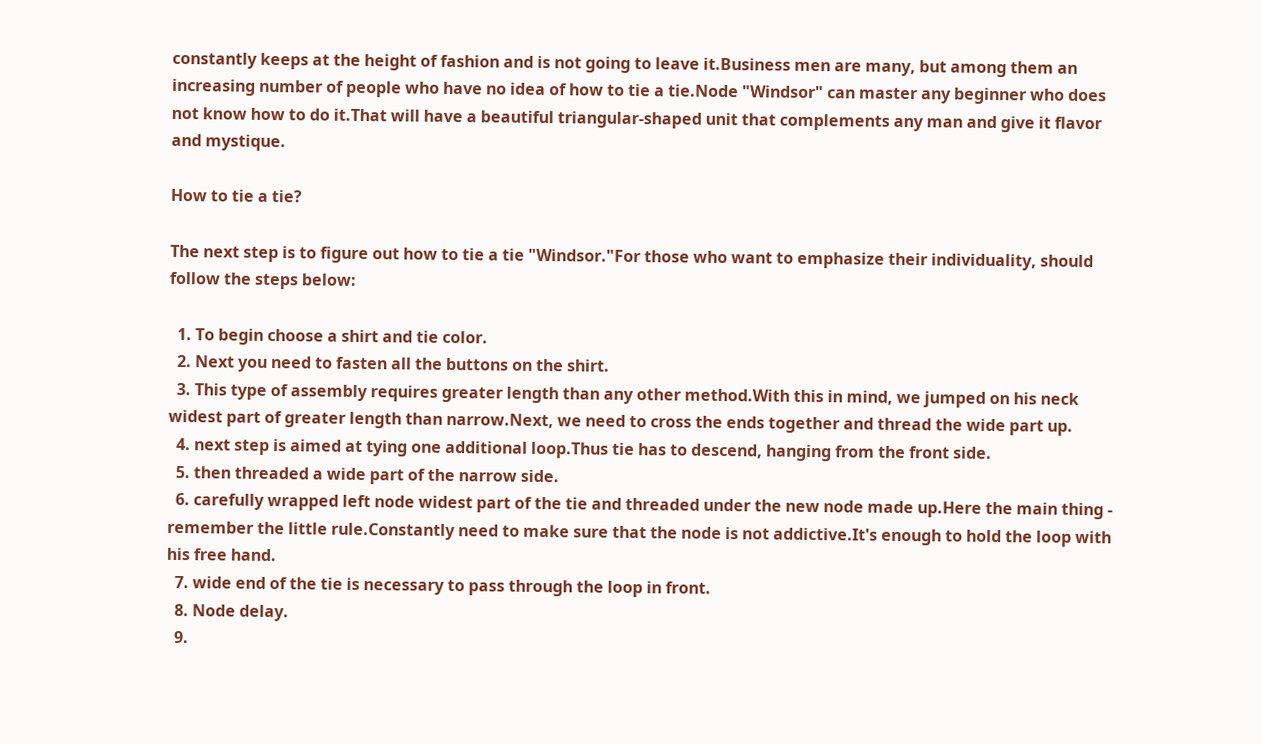constantly keeps at the height of fashion and is not going to leave it.Business men are many, but among them an increasing number of people who have no idea of how to tie a tie.Node "Windsor" can master any beginner who does not know how to do it.That will have a beautiful triangular-shaped unit that complements any man and give it flavor and mystique.

How to tie a tie?

The next step is to figure out how to tie a tie "Windsor."For those who want to emphasize their individuality, should follow the steps below:

  1. To begin choose a shirt and tie color.
  2. Next you need to fasten all the buttons on the shirt.
  3. This type of assembly requires greater length than any other method.With this in mind, we jumped on his neck widest part of greater length than narrow.Next, we need to cross the ends together and thread the wide part up.
  4. next step is aimed at tying one additional loop.Thus tie has to descend, hanging from the front side.
  5. then threaded a wide part of the narrow side.
  6. carefully wrapped left node widest part of the tie and threaded under the new node made up.Here the main thing - remember the little rule.Constantly need to make sure that the node is not addictive.It's enough to hold the loop with his free hand.
  7. wide end of the tie is necessary to pass through the loop in front.
  8. Node delay.
  9.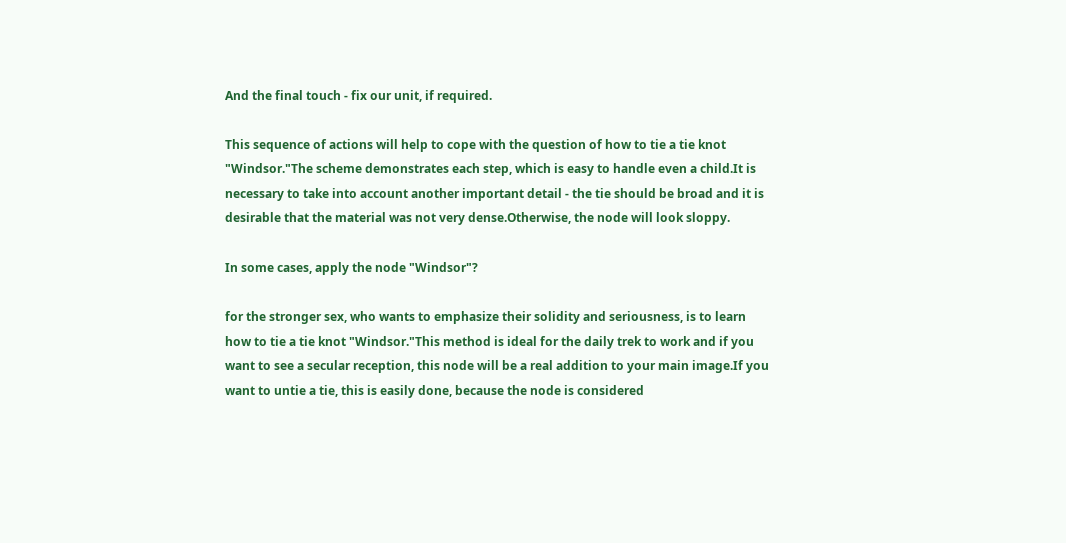And the final touch - fix our unit, if required.

This sequence of actions will help to cope with the question of how to tie a tie knot "Windsor."The scheme demonstrates each step, which is easy to handle even a child.It is necessary to take into account another important detail - the tie should be broad and it is desirable that the material was not very dense.Otherwise, the node will look sloppy.

In some cases, apply the node "Windsor"?

for the stronger sex, who wants to emphasize their solidity and seriousness, is to learn how to tie a tie knot "Windsor."This method is ideal for the daily trek to work and if you want to see a secular reception, this node will be a real addition to your main image.If you want to untie a tie, this is easily done, because the node is considered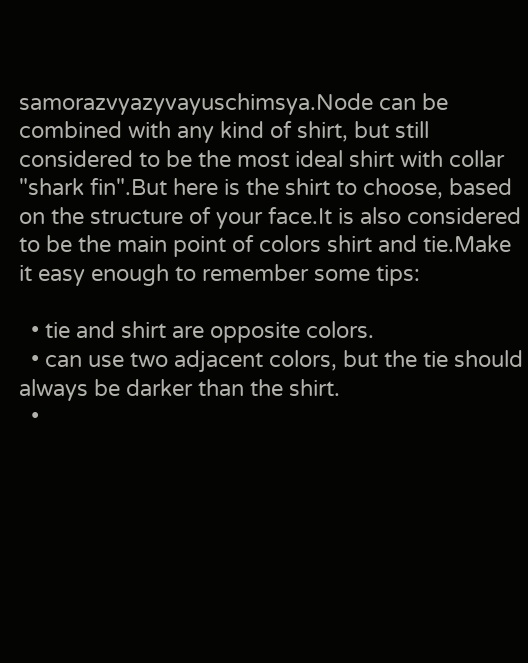samorazvyazyvayuschimsya.Node can be combined with any kind of shirt, but still considered to be the most ideal shirt with collar "shark fin".But here is the shirt to choose, based on the structure of your face.It is also considered to be the main point of colors shirt and tie.Make it easy enough to remember some tips:

  • tie and shirt are opposite colors.
  • can use two adjacent colors, but the tie should always be darker than the shirt.
  •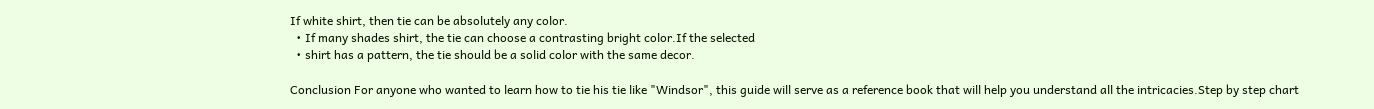If white shirt, then tie can be absolutely any color.
  • If many shades shirt, the tie can choose a contrasting bright color.If the selected
  • shirt has a pattern, the tie should be a solid color with the same decor.

Conclusion For anyone who wanted to learn how to tie his tie like "Windsor", this guide will serve as a reference book that will help you understand all the intricacies.Step by step chart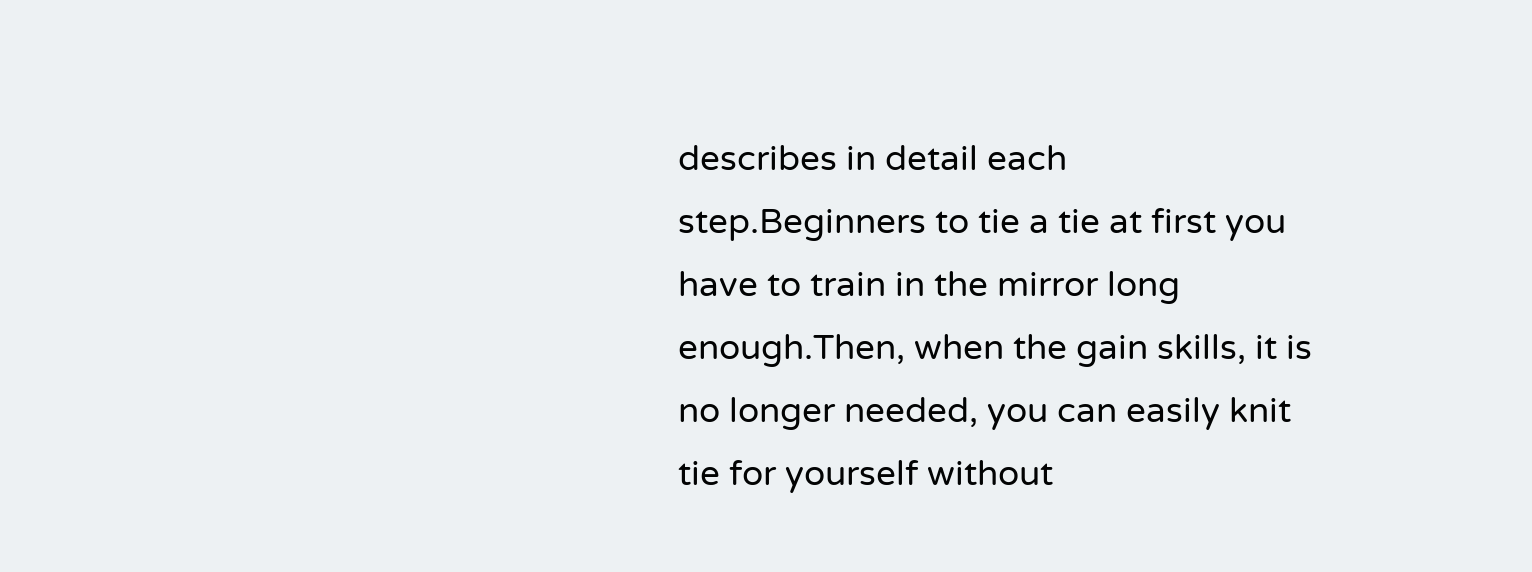describes in detail each step.Beginners to tie a tie at first you have to train in the mirror long enough.Then, when the gain skills, it is no longer needed, you can easily knit tie for yourself without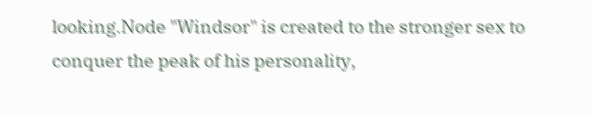looking.Node "Windsor" is created to the stronger sex to conquer the peak of his personality,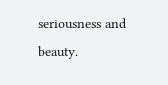seriousness and beauty.